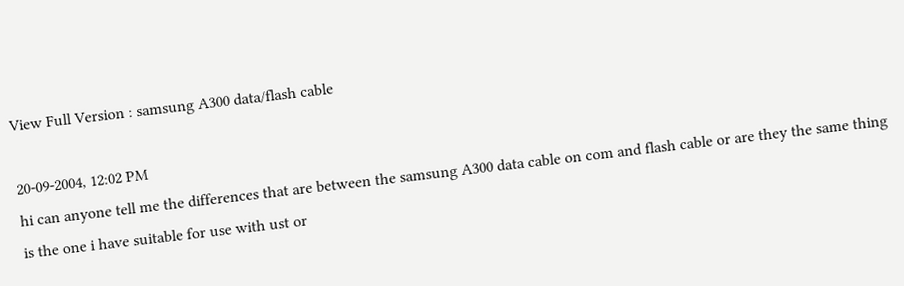View Full Version : samsung A300 data/flash cable

20-09-2004, 12:02 PM
hi can anyone tell me the differences that are between the samsung A300 data cable on com and flash cable or are they the same thing is the one i have suitable for use with ust or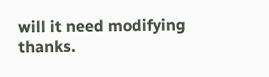will it need modifying thanks.